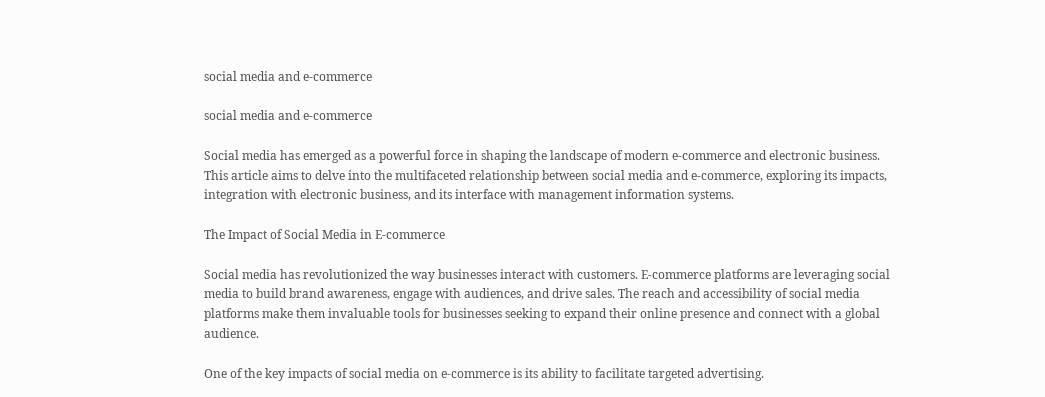social media and e-commerce

social media and e-commerce

Social media has emerged as a powerful force in shaping the landscape of modern e-commerce and electronic business. This article aims to delve into the multifaceted relationship between social media and e-commerce, exploring its impacts, integration with electronic business, and its interface with management information systems.

The Impact of Social Media in E-commerce

Social media has revolutionized the way businesses interact with customers. E-commerce platforms are leveraging social media to build brand awareness, engage with audiences, and drive sales. The reach and accessibility of social media platforms make them invaluable tools for businesses seeking to expand their online presence and connect with a global audience.

One of the key impacts of social media on e-commerce is its ability to facilitate targeted advertising.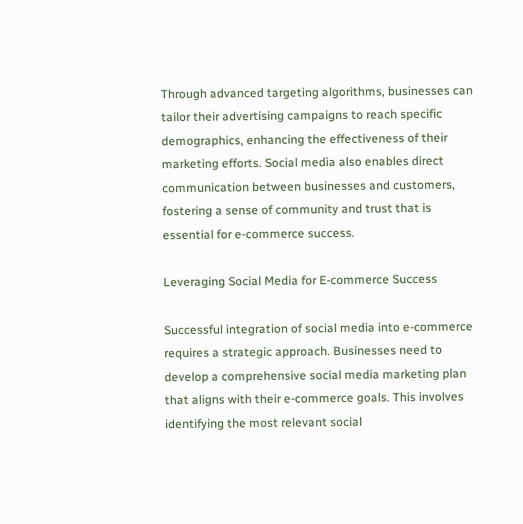Through advanced targeting algorithms, businesses can tailor their advertising campaigns to reach specific demographics, enhancing the effectiveness of their marketing efforts. Social media also enables direct communication between businesses and customers, fostering a sense of community and trust that is essential for e-commerce success.

Leveraging Social Media for E-commerce Success

Successful integration of social media into e-commerce requires a strategic approach. Businesses need to develop a comprehensive social media marketing plan that aligns with their e-commerce goals. This involves identifying the most relevant social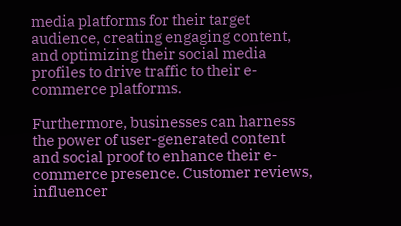media platforms for their target audience, creating engaging content, and optimizing their social media profiles to drive traffic to their e-commerce platforms.

Furthermore, businesses can harness the power of user-generated content and social proof to enhance their e-commerce presence. Customer reviews, influencer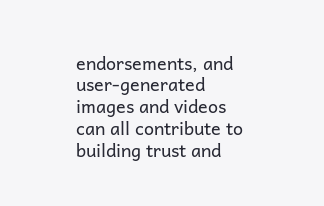endorsements, and user-generated images and videos can all contribute to building trust and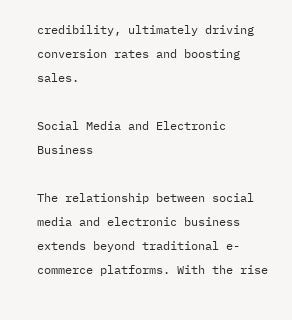credibility, ultimately driving conversion rates and boosting sales.

Social Media and Electronic Business

The relationship between social media and electronic business extends beyond traditional e-commerce platforms. With the rise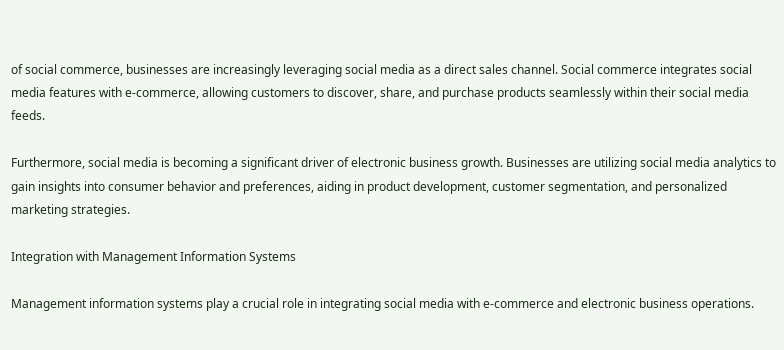of social commerce, businesses are increasingly leveraging social media as a direct sales channel. Social commerce integrates social media features with e-commerce, allowing customers to discover, share, and purchase products seamlessly within their social media feeds.

Furthermore, social media is becoming a significant driver of electronic business growth. Businesses are utilizing social media analytics to gain insights into consumer behavior and preferences, aiding in product development, customer segmentation, and personalized marketing strategies.

Integration with Management Information Systems

Management information systems play a crucial role in integrating social media with e-commerce and electronic business operations.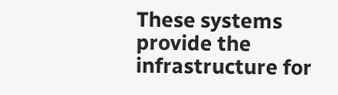These systems provide the infrastructure for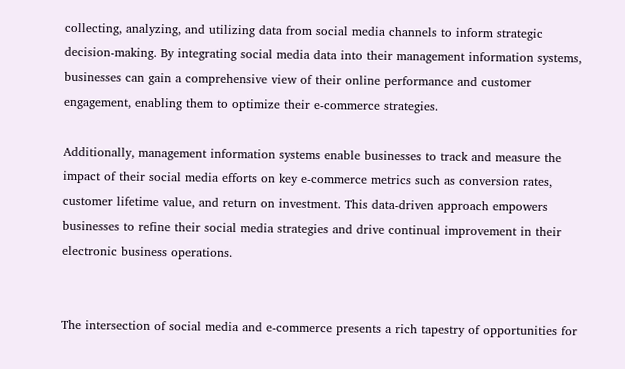collecting, analyzing, and utilizing data from social media channels to inform strategic decision-making. By integrating social media data into their management information systems, businesses can gain a comprehensive view of their online performance and customer engagement, enabling them to optimize their e-commerce strategies.

Additionally, management information systems enable businesses to track and measure the impact of their social media efforts on key e-commerce metrics such as conversion rates, customer lifetime value, and return on investment. This data-driven approach empowers businesses to refine their social media strategies and drive continual improvement in their electronic business operations.


The intersection of social media and e-commerce presents a rich tapestry of opportunities for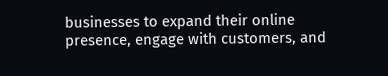businesses to expand their online presence, engage with customers, and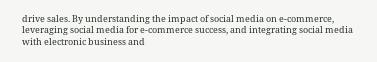drive sales. By understanding the impact of social media on e-commerce, leveraging social media for e-commerce success, and integrating social media with electronic business and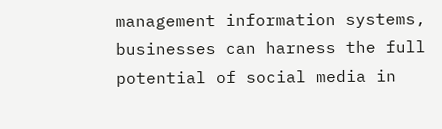management information systems, businesses can harness the full potential of social media in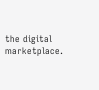the digital marketplace.